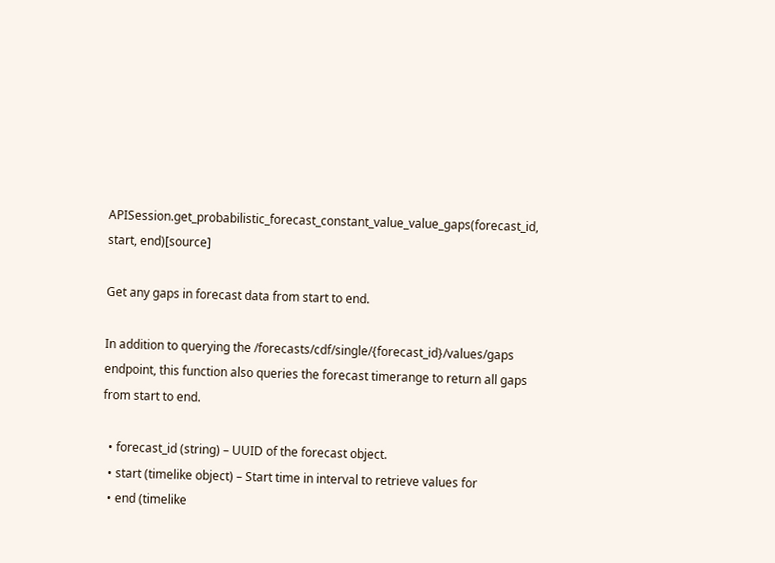APISession.get_probabilistic_forecast_constant_value_value_gaps(forecast_id, start, end)[source]

Get any gaps in forecast data from start to end.

In addition to querying the /forecasts/cdf/single/{forecast_id}/values/gaps endpoint, this function also queries the forecast timerange to return all gaps from start to end.

  • forecast_id (string) – UUID of the forecast object.
  • start (timelike object) – Start time in interval to retrieve values for
  • end (timelike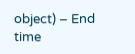object) – End time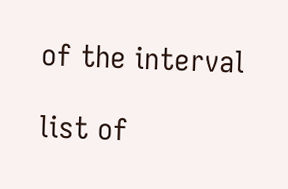of the interval

list of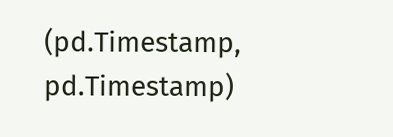(pd.Timestamp, pd.Timestamp)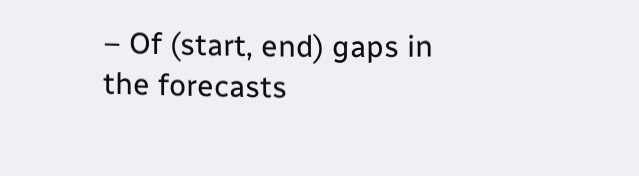– Of (start, end) gaps in the forecasts